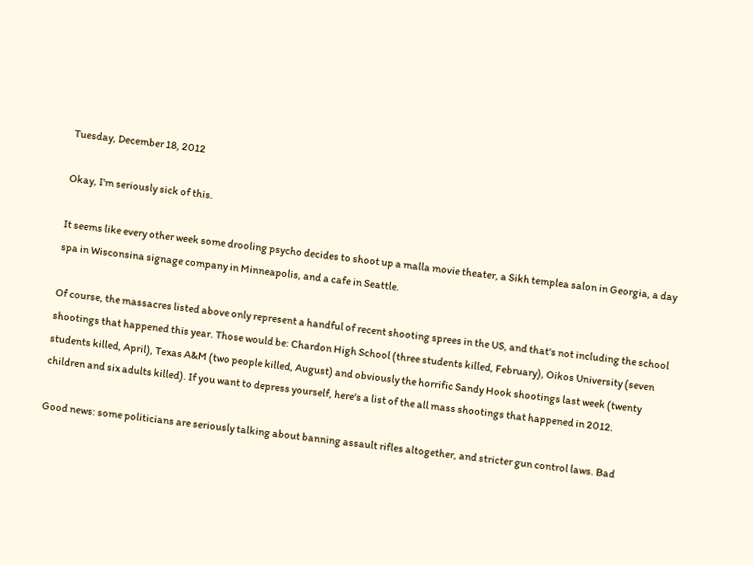Tuesday, December 18, 2012

Okay, I'm seriously sick of this.

It seems like every other week some drooling psycho decides to shoot up a malla movie theater, a Sikh templea salon in Georgia, a day spa in Wisconsina signage company in Minneapolis, and a cafe in Seattle.

Of course, the massacres listed above only represent a handful of recent shooting sprees in the US, and that's not including the school shootings that happened this year. Those would be: Chardon High School (three students killed, February), Oikos University (seven students killed, April), Texas A&M (two people killed, August) and obviously the horrific Sandy Hook shootings last week (twenty children and six adults killed). If you want to depress yourself, here's a list of the all mass shootings that happened in 2012.

Good news: some politicians are seriously talking about banning assault rifles altogether, and stricter gun control laws. Bad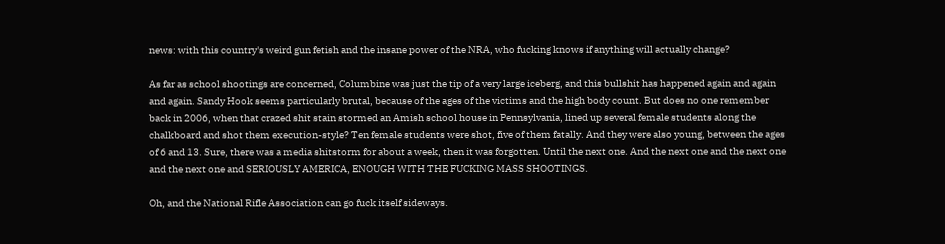news: with this country's weird gun fetish and the insane power of the NRA, who fucking knows if anything will actually change?

As far as school shootings are concerned, Columbine was just the tip of a very large iceberg, and this bullshit has happened again and again and again. Sandy Hook seems particularly brutal, because of the ages of the victims and the high body count. But does no one remember back in 2006, when that crazed shit stain stormed an Amish school house in Pennsylvania, lined up several female students along the chalkboard and shot them execution-style? Ten female students were shot, five of them fatally. And they were also young, between the ages of 6 and 13. Sure, there was a media shitstorm for about a week, then it was forgotten. Until the next one. And the next one and the next one and the next one and SERIOUSLY AMERICA, ENOUGH WITH THE FUCKING MASS SHOOTINGS.

Oh, and the National Rifle Association can go fuck itself sideways.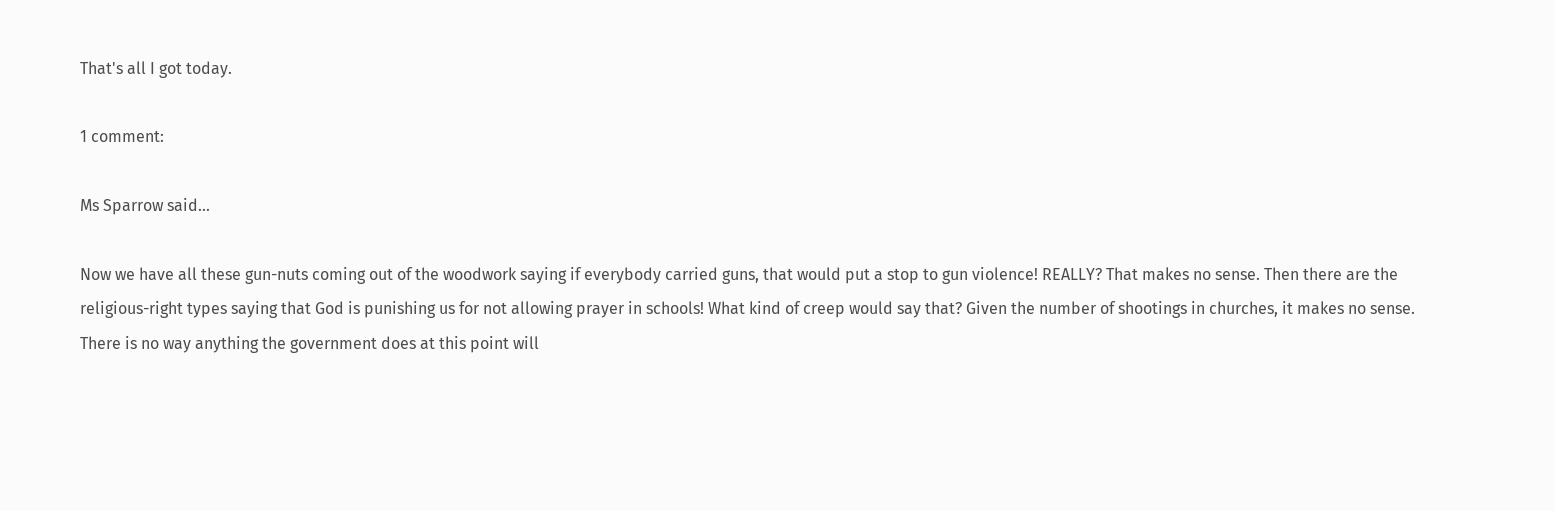That's all I got today.

1 comment:

Ms Sparrow said...

Now we have all these gun-nuts coming out of the woodwork saying if everybody carried guns, that would put a stop to gun violence! REALLY? That makes no sense. Then there are the religious-right types saying that God is punishing us for not allowing prayer in schools! What kind of creep would say that? Given the number of shootings in churches, it makes no sense. There is no way anything the government does at this point will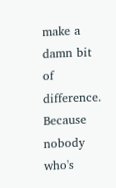make a damn bit of difference. Because nobody who's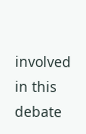involved in this debate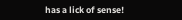has a lick of sense!